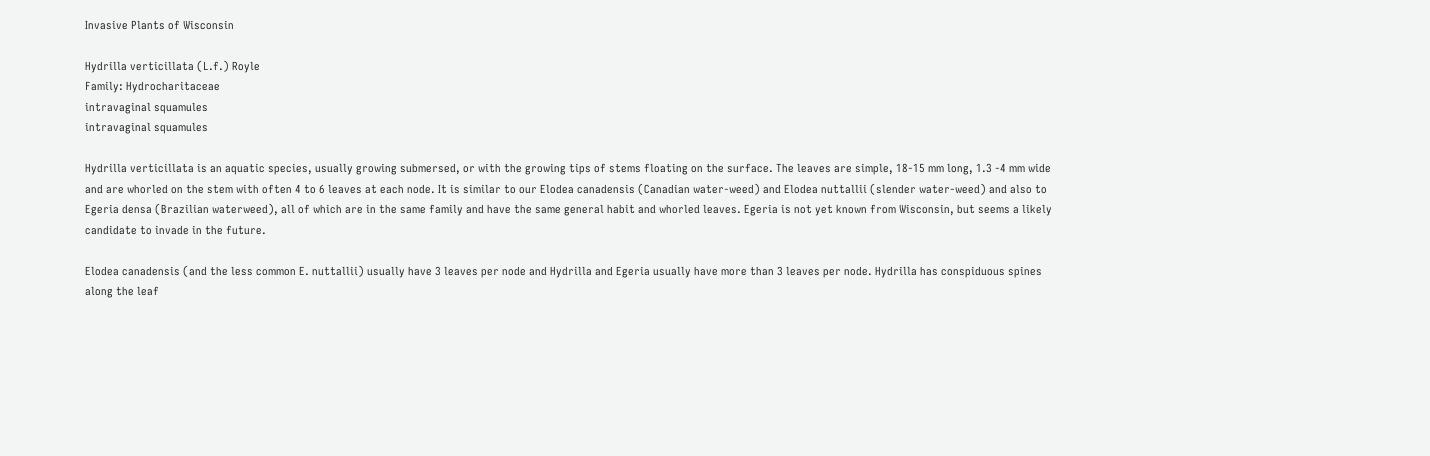Invasive Plants of Wisconsin

Hydrilla verticillata (L.f.) Royle
Family: Hydrocharitaceae
intravaginal squamules
intravaginal squamules

Hydrilla verticillata is an aquatic species, usually growing submersed, or with the growing tips of stems floating on the surface. The leaves are simple, 18-15 mm long, 1.3 -4 mm wide and are whorled on the stem with often 4 to 6 leaves at each node. It is similar to our Elodea canadensis (Canadian water-weed) and Elodea nuttallii (slender water-weed) and also to Egeria densa (Brazilian waterweed), all of which are in the same family and have the same general habit and whorled leaves. Egeria is not yet known from Wisconsin, but seems a likely candidate to invade in the future.

Elodea canadensis (and the less common E. nuttallii) usually have 3 leaves per node and Hydrilla and Egeria usually have more than 3 leaves per node. Hydrilla has conspiduous spines along the leaf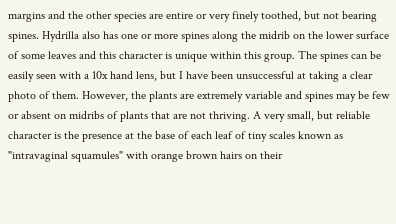margins and the other species are entire or very finely toothed, but not bearing spines. Hydrilla also has one or more spines along the midrib on the lower surface of some leaves and this character is unique within this group. The spines can be easily seen with a 10x hand lens, but I have been unsuccessful at taking a clear photo of them. However, the plants are extremely variable and spines may be few or absent on midribs of plants that are not thriving. A very small, but reliable character is the presence at the base of each leaf of tiny scales known as "intravaginal squamules" with orange brown hairs on their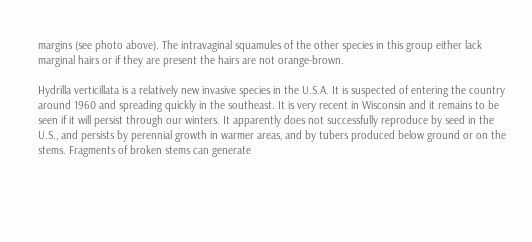margins (see photo above). The intravaginal squamules of the other species in this group either lack marginal hairs or if they are present the hairs are not orange-brown.

Hydrilla verticillata is a relatively new invasive species in the U.S.A. It is suspected of entering the country around 1960 and spreading quickly in the southeast. It is very recent in Wisconsin and it remains to be seen if it will persist through our winters. It apparently does not successfully reproduce by seed in the U.S., and persists by perennial growth in warmer areas, and by tubers produced below ground or on the stems. Fragments of broken stems can generate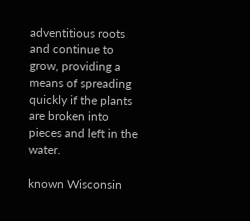adventitious roots and continue to grow, providing a means of spreading quickly if the plants are broken into pieces and left in the water.

known Wisconsin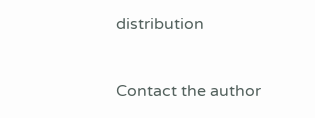distribution


Contact the author